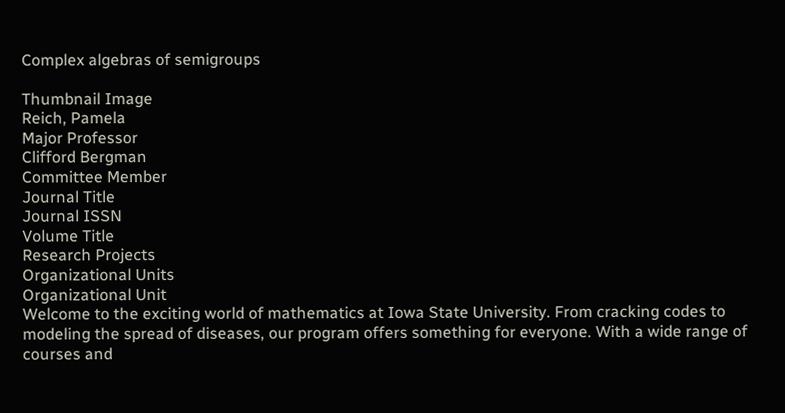Complex algebras of semigroups

Thumbnail Image
Reich, Pamela
Major Professor
Clifford Bergman
Committee Member
Journal Title
Journal ISSN
Volume Title
Research Projects
Organizational Units
Organizational Unit
Welcome to the exciting world of mathematics at Iowa State University. From cracking codes to modeling the spread of diseases, our program offers something for everyone. With a wide range of courses and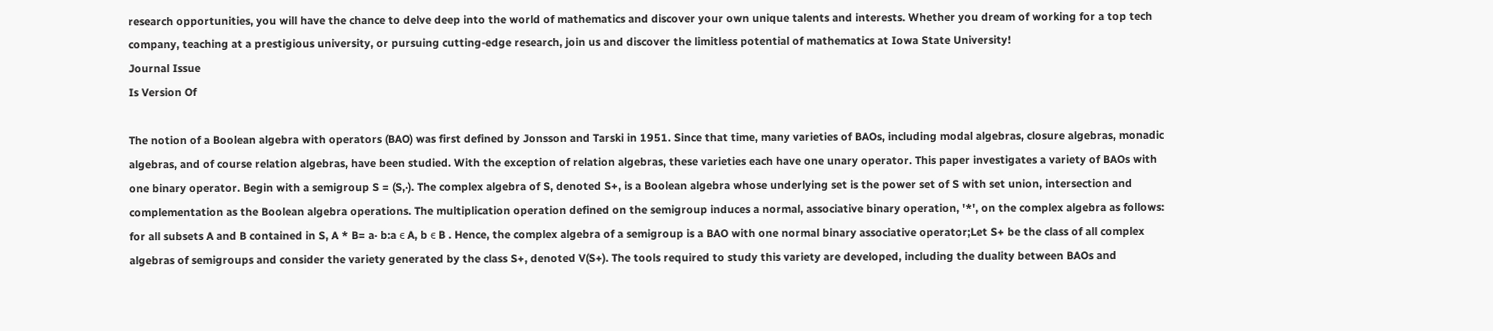research opportunities, you will have the chance to delve deep into the world of mathematics and discover your own unique talents and interests. Whether you dream of working for a top tech company, teaching at a prestigious university, or pursuing cutting-edge research, join us and discover the limitless potential of mathematics at Iowa State University!
Journal Issue
Is Version Of

The notion of a Boolean algebra with operators (BAO) was first defined by Jonsson and Tarski in 1951. Since that time, many varieties of BAOs, including modal algebras, closure algebras, monadic algebras, and of course relation algebras, have been studied. With the exception of relation algebras, these varieties each have one unary operator. This paper investigates a variety of BAOs with one binary operator. Begin with a semigroup S = (S,·). The complex algebra of S, denoted S+, is a Boolean algebra whose underlying set is the power set of S with set union, intersection and complementation as the Boolean algebra operations. The multiplication operation defined on the semigroup induces a normal, associative binary operation, '*', on the complex algebra as follows: for all subsets A and B contained in S, A * B= a· b:a ϵ A, b ϵ B . Hence, the complex algebra of a semigroup is a BAO with one normal binary associative operator;Let S+ be the class of all complex algebras of semigroups and consider the variety generated by the class S+, denoted V(S+). The tools required to study this variety are developed, including the duality between BAOs and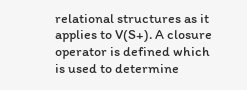relational structures as it applies to V(S+). A closure operator is defined which is used to determine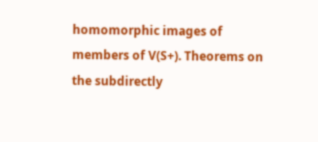homomorphic images of members of V(S+). Theorems on the subdirectly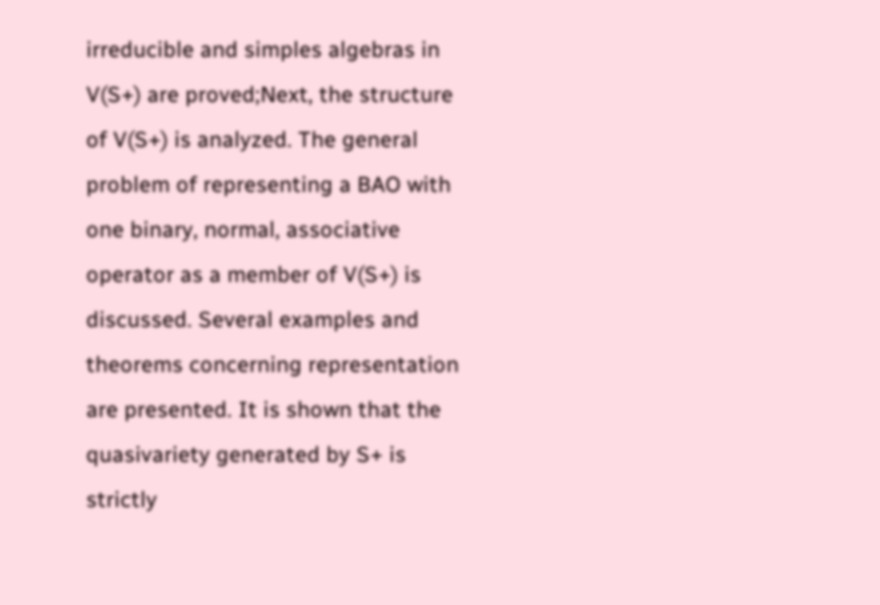irreducible and simples algebras in V(S+) are proved;Next, the structure of V(S+) is analyzed. The general problem of representing a BAO with one binary, normal, associative operator as a member of V(S+) is discussed. Several examples and theorems concerning representation are presented. It is shown that the quasivariety generated by S+ is strictly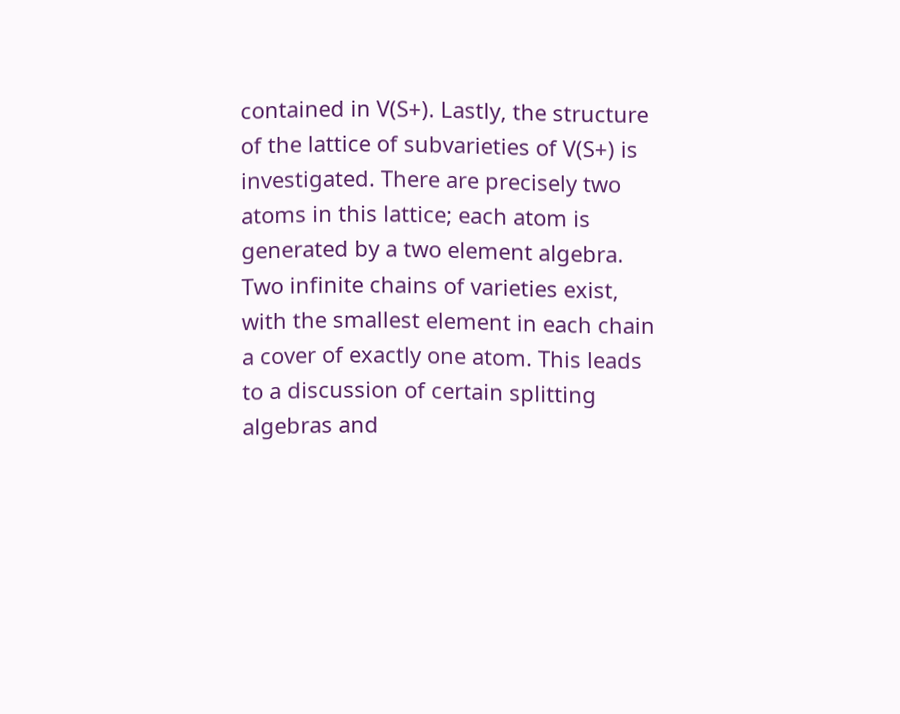contained in V(S+). Lastly, the structure of the lattice of subvarieties of V(S+) is investigated. There are precisely two atoms in this lattice; each atom is generated by a two element algebra. Two infinite chains of varieties exist, with the smallest element in each chain a cover of exactly one atom. This leads to a discussion of certain splitting algebras and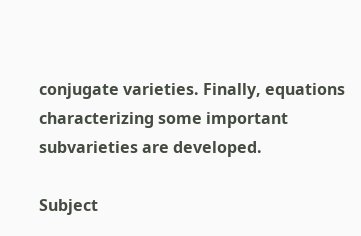conjugate varieties. Finally, equations characterizing some important subvarieties are developed.

Subject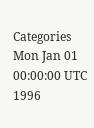Categories
Mon Jan 01 00:00:00 UTC 1996